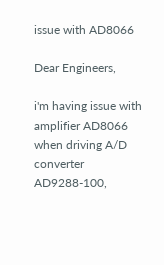issue with AD8066

Dear Engineers,

i'm having issue with amplifier AD8066 when driving A/D converter AD9288-100,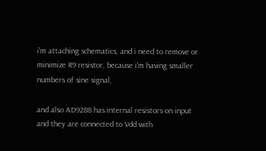i'm attaching schematics, and i need to remove or minimize R9 resistor, because i'm having smaller numbers of sine signal,

and also AD9288 has internal resistors on input and they are connected to Vdd with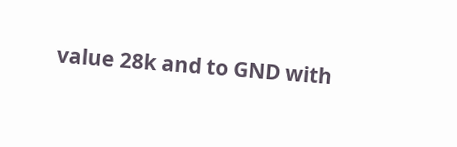value 28k and to GND with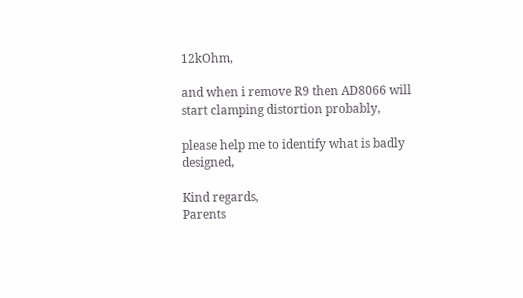12kOhm,

and when i remove R9 then AD8066 will start clamping distortion probably,

please help me to identify what is badly designed,

Kind regards,
Parents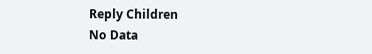Reply Children
No Data